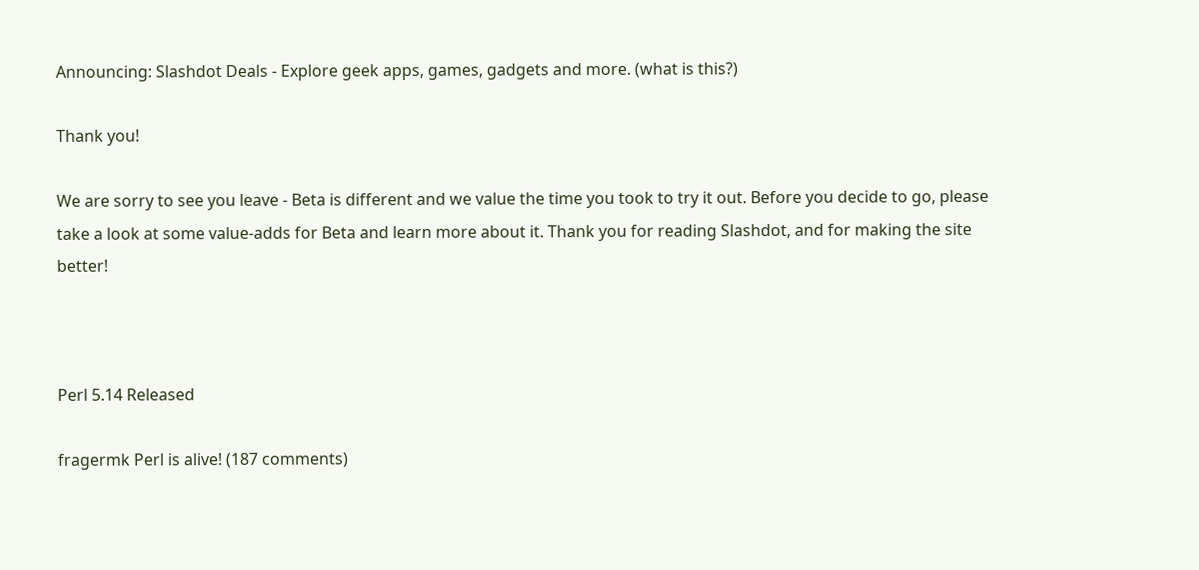Announcing: Slashdot Deals - Explore geek apps, games, gadgets and more. (what is this?)

Thank you!

We are sorry to see you leave - Beta is different and we value the time you took to try it out. Before you decide to go, please take a look at some value-adds for Beta and learn more about it. Thank you for reading Slashdot, and for making the site better!



Perl 5.14 Released

fragermk Perl is alive! (187 comments)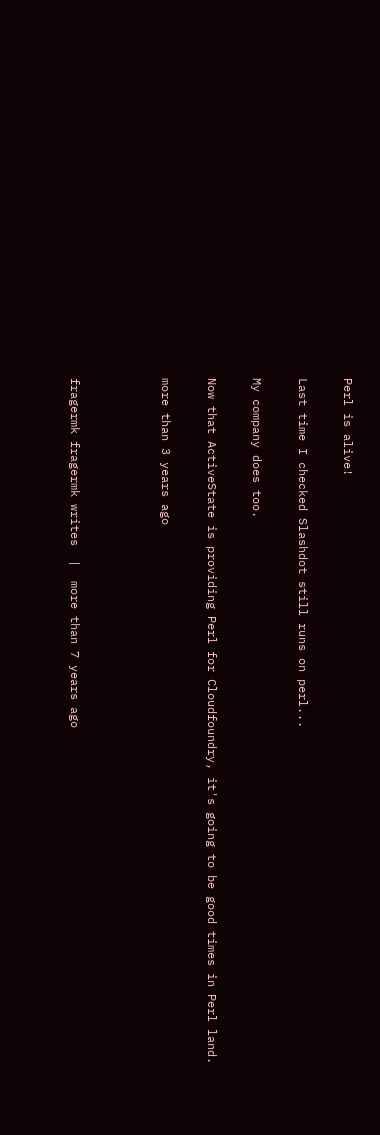Perl is alive!

Last time I checked Slashdot still runs on perl...

My company does too.

Now that ActiveState is providing Perl for Cloudfoundry, it's going to be good times in Perl land.

more than 3 years ago



fragermk fragermk writes  |  more than 7 years ago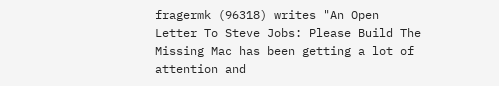fragermk (96318) writes "An Open Letter To Steve Jobs: Please Build The Missing Mac has been getting a lot of attention and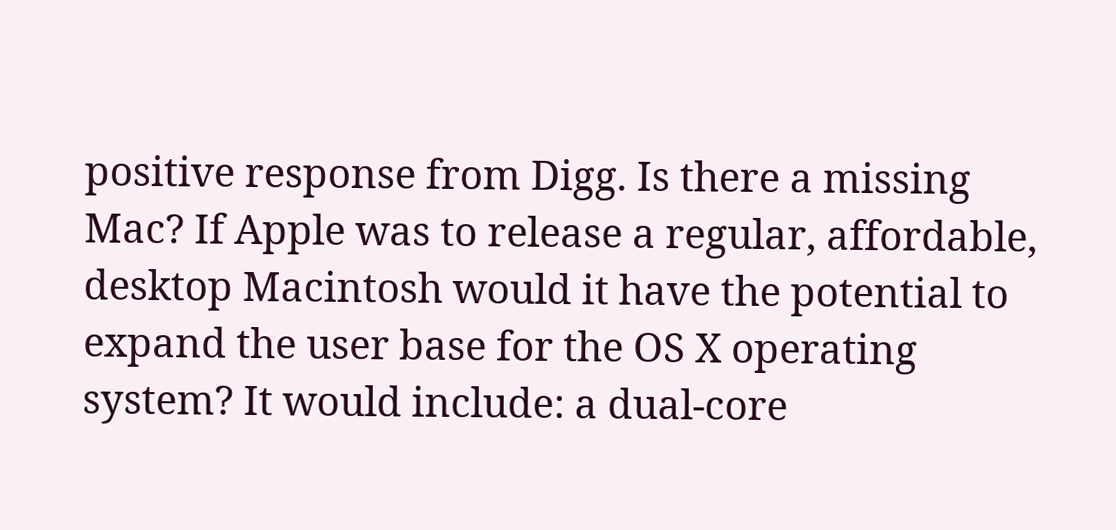positive response from Digg. Is there a missing Mac? If Apple was to release a regular, affordable, desktop Macintosh would it have the potential to expand the user base for the OS X operating system? It would include: a dual-core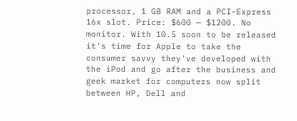processor, 1 GB RAM and a PCI-Express 16x slot. Price: $600 — $1200. No monitor. With 10.5 soon to be released it's time for Apple to take the consumer savvy they've developed with the iPod and go after the business and geek market for computers now split between HP, Dell and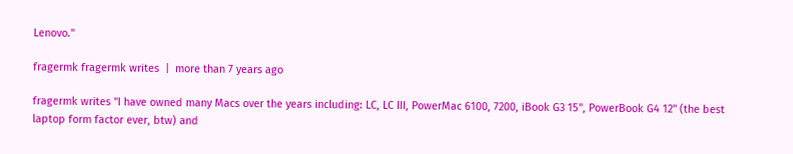Lenovo."

fragermk fragermk writes  |  more than 7 years ago

fragermk writes "I have owned many Macs over the years including: LC, LC III, PowerMac 6100, 7200, iBook G3 15", PowerBook G4 12" (the best laptop form factor ever, btw) and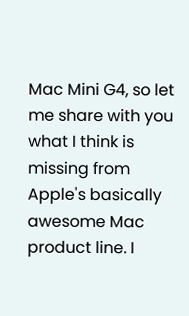Mac Mini G4, so let me share with you what I think is missing from Apple's basically awesome Mac product line. I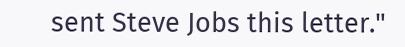sent Steve Jobs this letter."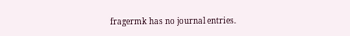fragermk has no journal entries.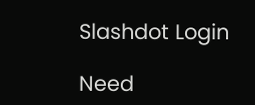Slashdot Login

Need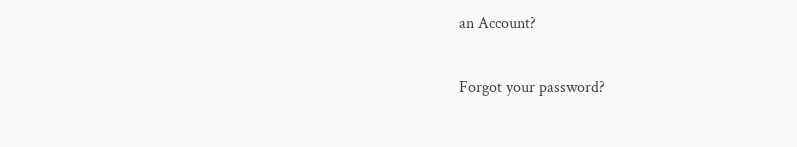an Account?

Forgot your password?